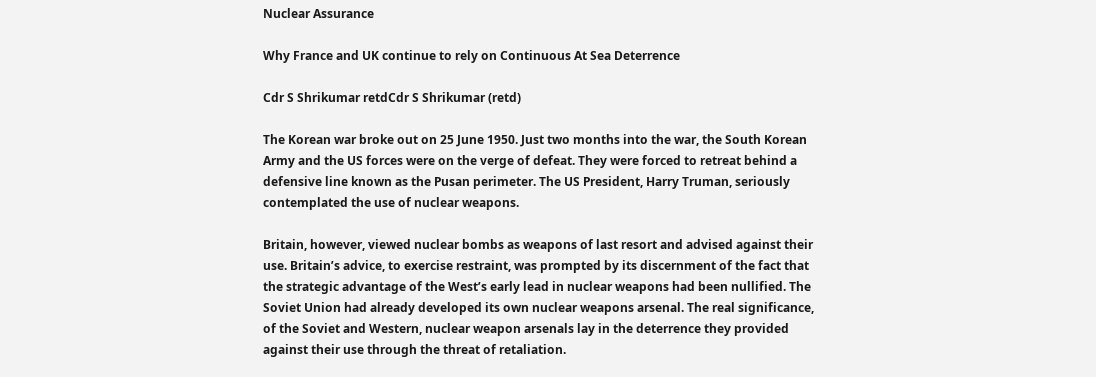Nuclear Assurance

Why France and UK continue to rely on Continuous At Sea Deterrence

Cdr S Shrikumar retdCdr S Shrikumar (retd)

The Korean war broke out on 25 June 1950. Just two months into the war, the South Korean Army and the US forces were on the verge of defeat. They were forced to retreat behind a defensive line known as the Pusan perimeter. The US President, Harry Truman, seriously contemplated the use of nuclear weapons.

Britain, however, viewed nuclear bombs as weapons of last resort and advised against their use. Britain’s advice, to exercise restraint, was prompted by its discernment of the fact that the strategic advantage of the West’s early lead in nuclear weapons had been nullified. The Soviet Union had already developed its own nuclear weapons arsenal. The real significance, of the Soviet and Western, nuclear weapon arsenals lay in the deterrence they provided against their use through the threat of retaliation.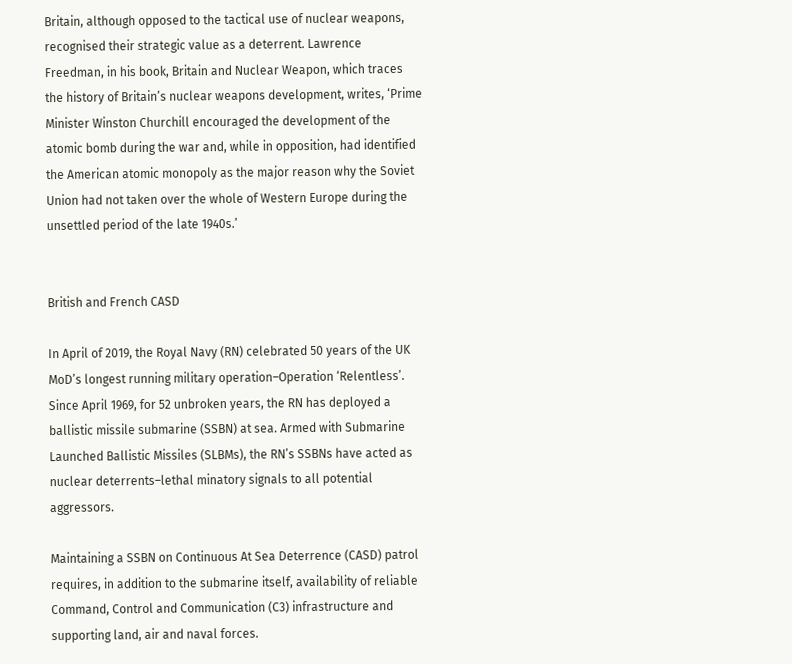Britain, although opposed to the tactical use of nuclear weapons, recognised their strategic value as a deterrent. Lawrence Freedman, in his book, Britain and Nuclear Weapon, which traces the history of Britain’s nuclear weapons development, writes, ‘Prime Minister Winston Churchill encouraged the development of the atomic bomb during the war and, while in opposition, had identified the American atomic monopoly as the major reason why the Soviet Union had not taken over the whole of Western Europe during the unsettled period of the late 1940s.’


British and French CASD

In April of 2019, the Royal Navy (RN) celebrated 50 years of the UK MoD’s longest running military operation–Operation ‘Relentless’. Since April 1969, for 52 unbroken years, the RN has deployed a ballistic missile submarine (SSBN) at sea. Armed with Submarine Launched Ballistic Missiles (SLBMs), the RN’s SSBNs have acted as nuclear deterrents–lethal minatory signals to all potential aggressors.

Maintaining a SSBN on Continuous At Sea Deterrence (CASD) patrol requires, in addition to the submarine itself, availability of reliable Command, Control and Communication (C3) infrastructure and supporting land, air and naval forces.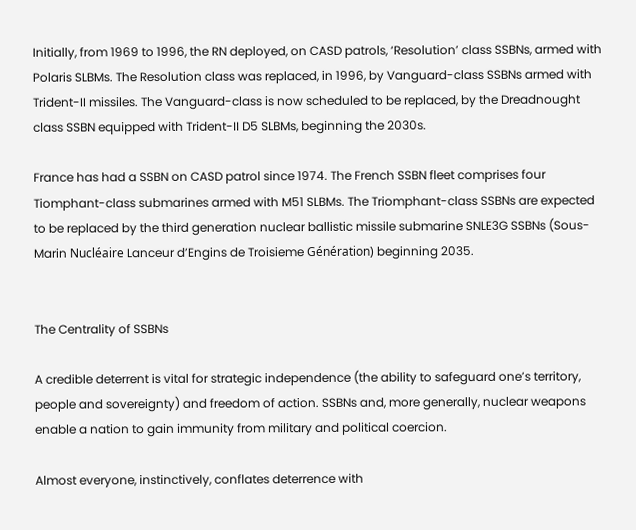Initially, from 1969 to 1996, the RN deployed, on CASD patrols, ‘Resolution’ class SSBNs, armed with Polaris SLBMs. The Resolution class was replaced, in 1996, by Vanguard-class SSBNs armed with Trident-II missiles. The Vanguard-class is now scheduled to be replaced, by the Dreadnought class SSBN equipped with Trident-II D5 SLBMs, beginning the 2030s.

France has had a SSBN on CASD patrol since 1974. The French SSBN fleet comprises four Tiomphant-class submarines armed with M51 SLBMs. The Triomphant-class SSBNs are expected to be replaced by the third generation nuclear ballistic missile submarine SNLE3G SSBNs (Sous-Marin Nucléaire Lanceur d’Engins de Troisieme Génération) beginning 2035.


The Centrality of SSBNs

A credible deterrent is vital for strategic independence (the ability to safeguard one’s territory, people and sovereignty) and freedom of action. SSBNs and, more generally, nuclear weapons enable a nation to gain immunity from military and political coercion.

Almost everyone, instinctively, conflates deterrence with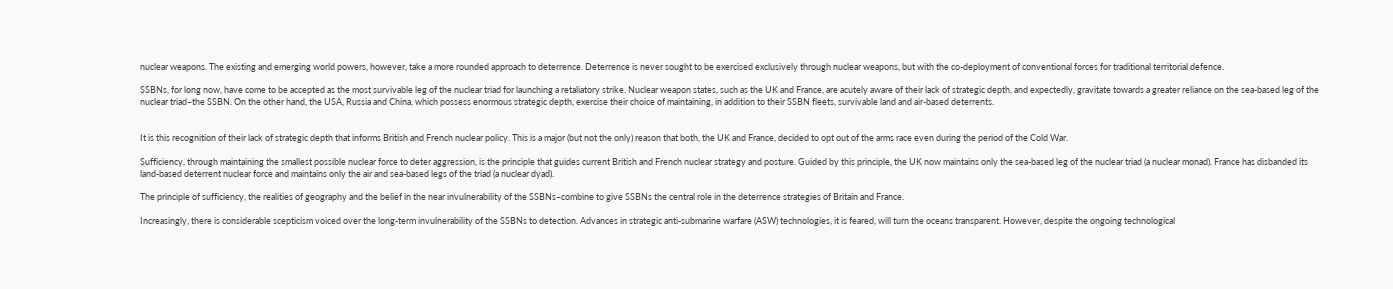nuclear weapons. The existing and emerging world powers, however, take a more rounded approach to deterrence. Deterrence is never sought to be exercised exclusively through nuclear weapons, but with the co-deployment of conventional forces for traditional territorial defence.

SSBNs, for long now, have come to be accepted as the most survivable leg of the nuclear triad for launching a retaliatory strike. Nuclear weapon states, such as the UK and France, are acutely aware of their lack of strategic depth, and expectedly, gravitate towards a greater reliance on the sea-based leg of the nuclear triad–the SSBN. On the other hand, the USA, Russia and China, which possess enormous strategic depth, exercise their choice of maintaining, in addition to their SSBN fleets, survivable land and air-based deterrents.


It is this recognition of their lack of strategic depth that informs British and French nuclear policy. This is a major (but not the only) reason that both, the UK and France, decided to opt out of the arms race even during the period of the Cold War.

Sufficiency, through maintaining the smallest possible nuclear force to deter aggression, is the principle that guides current British and French nuclear strategy and posture. Guided by this principle, the UK now maintains only the sea-based leg of the nuclear triad (a nuclear monad). France has disbanded its land-based deterrent nuclear force and maintains only the air and sea-based legs of the triad (a nuclear dyad).

The principle of sufficiency, the realities of geography and the belief in the near invulnerability of the SSBNs–combine to give SSBNs the central role in the deterrence strategies of Britain and France.

Increasingly, there is considerable scepticism voiced over the long-term invulnerability of the SSBNs to detection. Advances in strategic anti-submarine warfare (ASW) technologies, it is feared, will turn the oceans transparent. However, despite the ongoing technological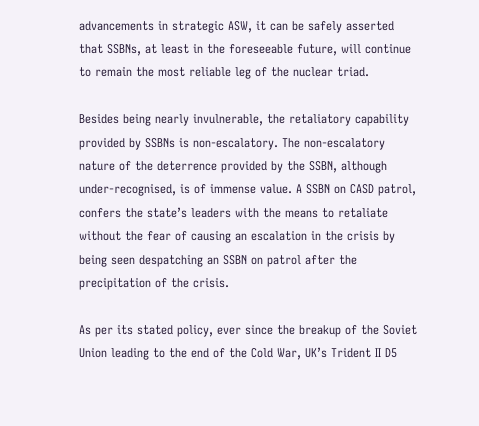advancements in strategic ASW, it can be safely asserted that SSBNs, at least in the foreseeable future, will continue to remain the most reliable leg of the nuclear triad.

Besides being nearly invulnerable, the retaliatory capability provided by SSBNs is non-escalatory. The non-escalatory nature of the deterrence provided by the SSBN, although under-recognised, is of immense value. A SSBN on CASD patrol, confers the state’s leaders with the means to retaliate without the fear of causing an escalation in the crisis by being seen despatching an SSBN on patrol after the precipitation of the crisis.

As per its stated policy, ever since the breakup of the Soviet Union leading to the end of the Cold War, UK’s Trident II D5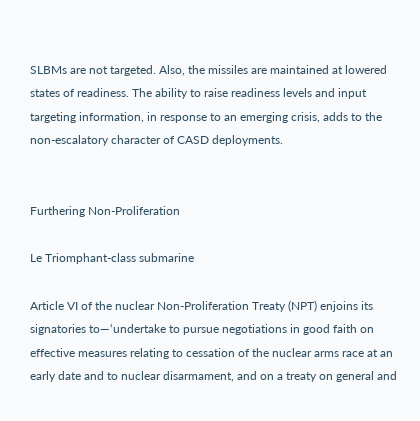SLBMs are not targeted. Also, the missiles are maintained at lowered states of readiness. The ability to raise readiness levels and input targeting information, in response to an emerging crisis, adds to the non-escalatory character of CASD deployments.


Furthering Non-Proliferation

Le Triomphant-class submarine

Article VI of the nuclear Non-Proliferation Treaty (NPT) enjoins its signatories to—‘undertake to pursue negotiations in good faith on effective measures relating to cessation of the nuclear arms race at an early date and to nuclear disarmament, and on a treaty on general and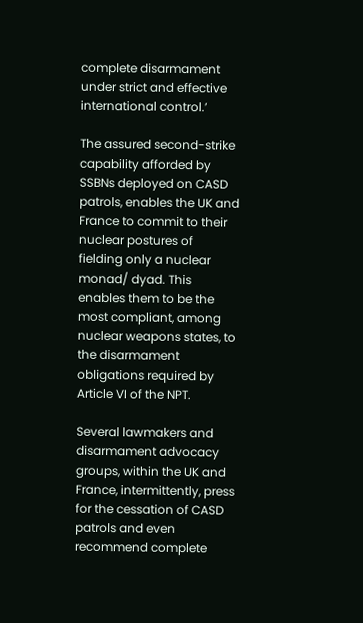complete disarmament under strict and effective international control.’

The assured second-strike capability afforded by SSBNs deployed on CASD patrols, enables the UK and France to commit to their nuclear postures of fielding only a nuclear monad/ dyad. This enables them to be the most compliant, among nuclear weapons states, to the disarmament obligations required by Article VI of the NPT.

Several lawmakers and disarmament advocacy groups, within the UK and France, intermittently, press for the cessation of CASD patrols and even recommend complete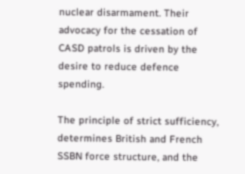nuclear disarmament. Their advocacy for the cessation of CASD patrols is driven by the desire to reduce defence spending.

The principle of strict sufficiency, determines British and French SSBN force structure, and the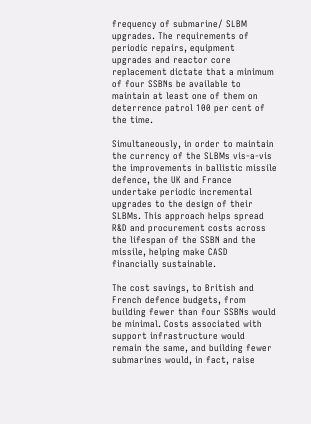frequency of submarine/ SLBM upgrades. The requirements of periodic repairs, equipment upgrades and reactor core replacement dictate that a minimum of four SSBNs be available to maintain at least one of them on deterrence patrol 100 per cent of the time.

Simultaneously, in order to maintain the currency of the SLBMs vis-a-vis the improvements in ballistic missile defence, the UK and France undertake periodic incremental upgrades to the design of their SLBMs. This approach helps spread R&D and procurement costs across the lifespan of the SSBN and the missile, helping make CASD financially sustainable.

The cost savings, to British and French defence budgets, from building fewer than four SSBNs would be minimal. Costs associated with support infrastructure would remain the same, and building fewer submarines would, in fact, raise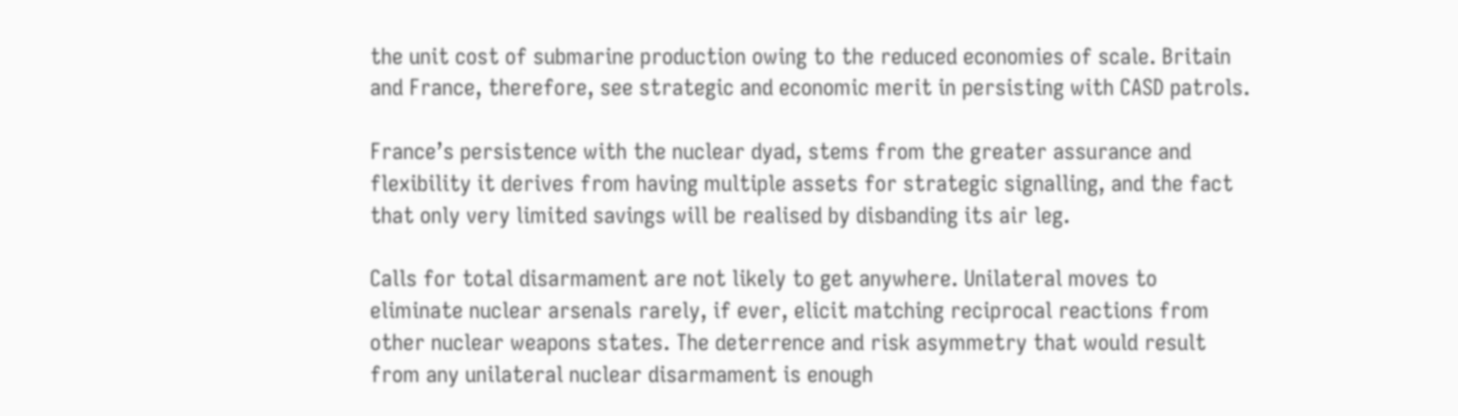the unit cost of submarine production owing to the reduced economies of scale. Britain and France, therefore, see strategic and economic merit in persisting with CASD patrols.

France’s persistence with the nuclear dyad, stems from the greater assurance and flexibility it derives from having multiple assets for strategic signalling, and the fact that only very limited savings will be realised by disbanding its air leg.

Calls for total disarmament are not likely to get anywhere. Unilateral moves to eliminate nuclear arsenals rarely, if ever, elicit matching reciprocal reactions from other nuclear weapons states. The deterrence and risk asymmetry that would result from any unilateral nuclear disarmament is enough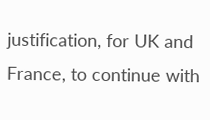justification, for UK and France, to continue with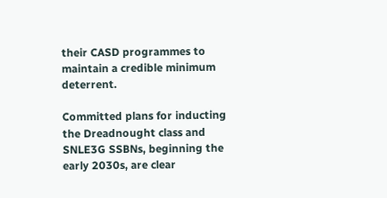their CASD programmes to maintain a credible minimum deterrent.

Committed plans for inducting the Dreadnought class and SNLE3G SSBNs, beginning the early 2030s, are clear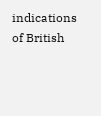indications of British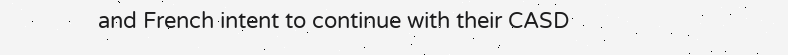and French intent to continue with their CASD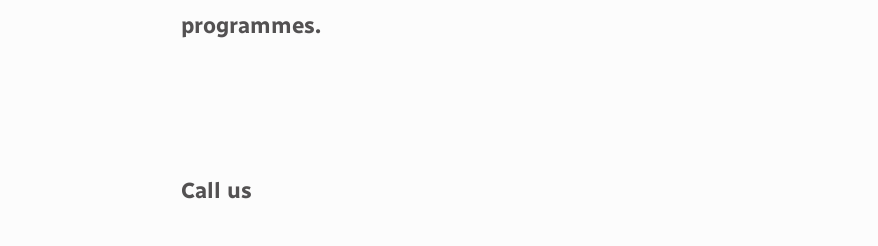programmes.




Call us